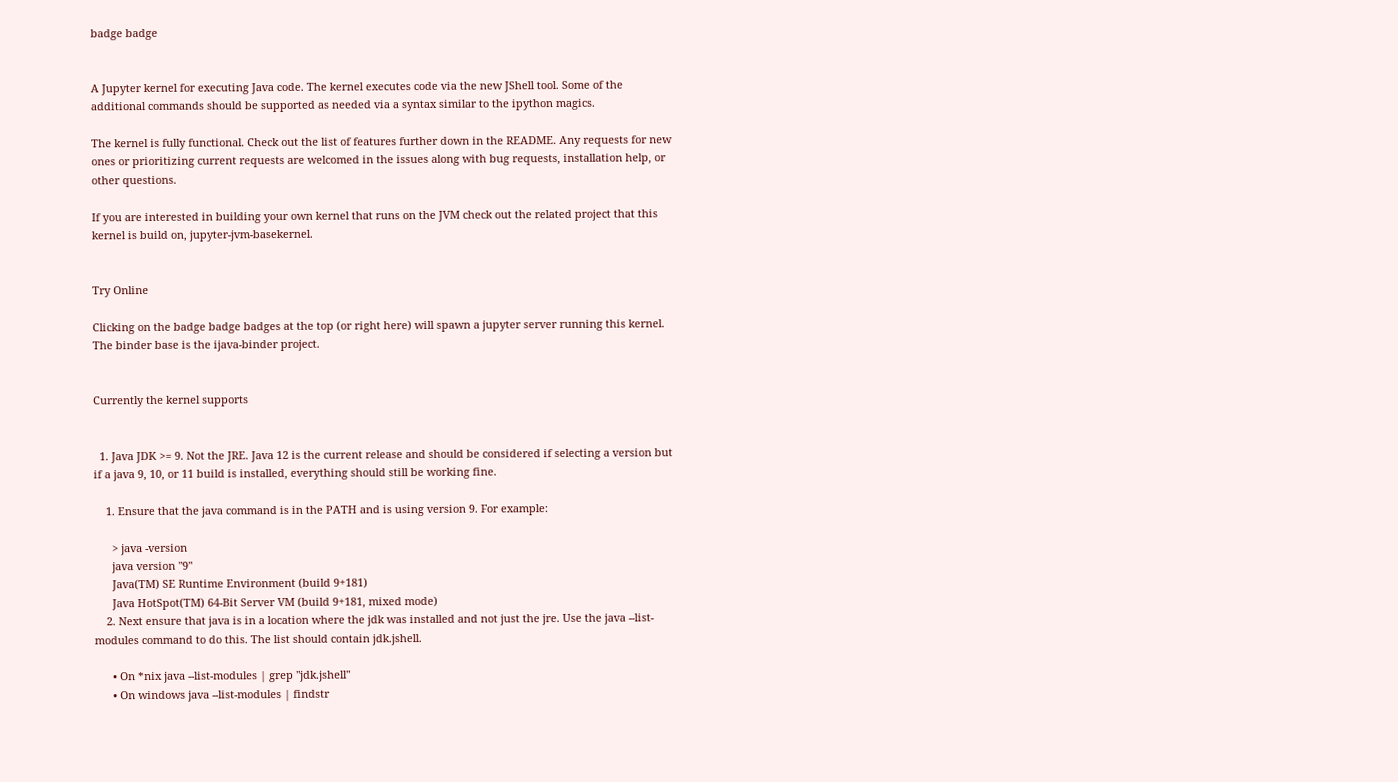badge badge


A Jupyter kernel for executing Java code. The kernel executes code via the new JShell tool. Some of the additional commands should be supported as needed via a syntax similar to the ipython magics.

The kernel is fully functional. Check out the list of features further down in the README. Any requests for new ones or prioritizing current requests are welcomed in the issues along with bug requests, installation help, or other questions.

If you are interested in building your own kernel that runs on the JVM check out the related project that this kernel is build on, jupyter-jvm-basekernel.


Try Online

Clicking on the badge badge badges at the top (or right here) will spawn a jupyter server running this kernel. The binder base is the ijava-binder project.


Currently the kernel supports


  1. Java JDK >= 9. Not the JRE. Java 12 is the current release and should be considered if selecting a version but if a java 9, 10, or 11 build is installed, everything should still be working fine.

    1. Ensure that the java command is in the PATH and is using version 9. For example:

      > java -version
      java version "9"
      Java(TM) SE Runtime Environment (build 9+181)
      Java HotSpot(TM) 64-Bit Server VM (build 9+181, mixed mode)
    2. Next ensure that java is in a location where the jdk was installed and not just the jre. Use the java --list-modules command to do this. The list should contain jdk.jshell.

      • On *nix java --list-modules | grep "jdk.jshell"
      • On windows java --list-modules | findstr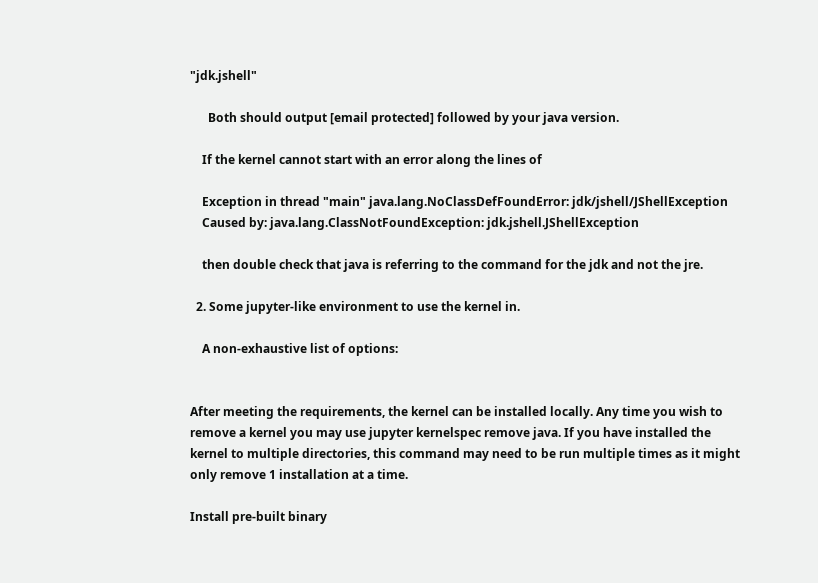"jdk.jshell"

      Both should output [email protected] followed by your java version.

    If the kernel cannot start with an error along the lines of

    Exception in thread "main" java.lang.NoClassDefFoundError: jdk/jshell/JShellException
    Caused by: java.lang.ClassNotFoundException: jdk.jshell.JShellException

    then double check that java is referring to the command for the jdk and not the jre.

  2. Some jupyter-like environment to use the kernel in.

    A non-exhaustive list of options:


After meeting the requirements, the kernel can be installed locally. Any time you wish to remove a kernel you may use jupyter kernelspec remove java. If you have installed the kernel to multiple directories, this command may need to be run multiple times as it might only remove 1 installation at a time.

Install pre-built binary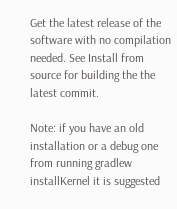Get the latest release of the software with no compilation needed. See Install from source for building the the latest commit.

Note: if you have an old installation or a debug one from running gradlew installKernel it is suggested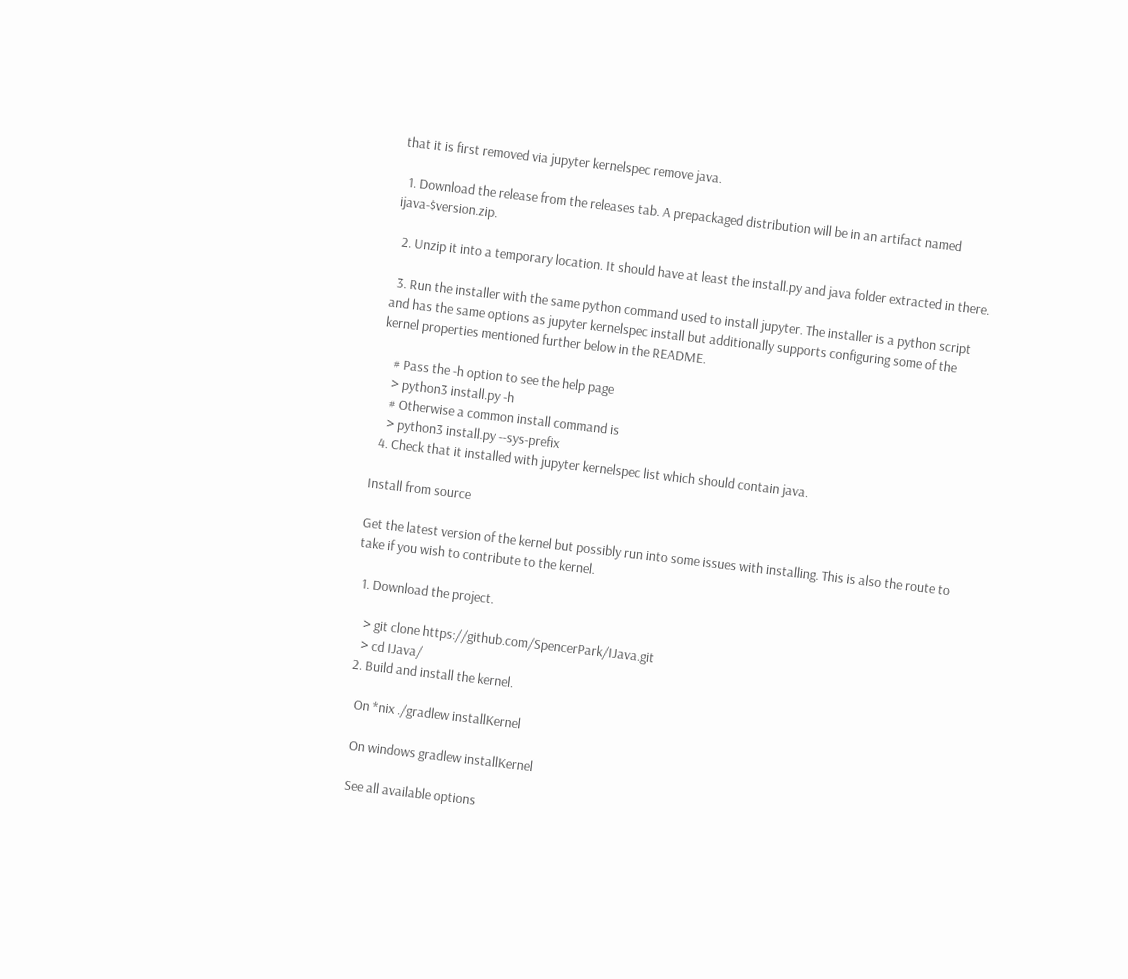that it is first removed via jupyter kernelspec remove java.

  1. Download the release from the releases tab. A prepackaged distribution will be in an artifact named ijava-$version.zip.

  2. Unzip it into a temporary location. It should have at least the install.py and java folder extracted in there.

  3. Run the installer with the same python command used to install jupyter. The installer is a python script and has the same options as jupyter kernelspec install but additionally supports configuring some of the kernel properties mentioned further below in the README.

    # Pass the -h option to see the help page
    > python3 install.py -h
    # Otherwise a common install command is
    > python3 install.py --sys-prefix
  4. Check that it installed with jupyter kernelspec list which should contain java.

Install from source

Get the latest version of the kernel but possibly run into some issues with installing. This is also the route to take if you wish to contribute to the kernel.

  1. Download the project.

    > git clone https://github.com/SpencerPark/IJava.git
    > cd IJava/
  2. Build and install the kernel.

    On *nix ./gradlew installKernel

    On windows gradlew installKernel

    See all available options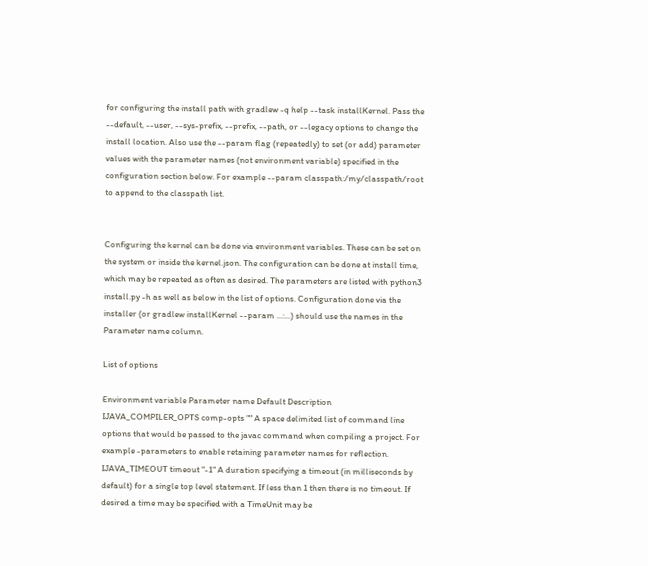for configuring the install path with gradlew -q help --task installKernel. Pass the --default, --user, --sys-prefix, --prefix, --path, or --legacy options to change the install location. Also use the --param flag (repeatedly) to set (or add) parameter values with the parameter names (not environment variable) specified in the configuration section below. For example --param classpath:/my/classpath/root to append to the classpath list.


Configuring the kernel can be done via environment variables. These can be set on the system or inside the kernel.json. The configuration can be done at install time, which may be repeated as often as desired. The parameters are listed with python3 install.py -h as well as below in the list of options. Configuration done via the installer (or gradlew installKernel --param ...:...) should use the names in the Parameter name column.

List of options

Environment variable Parameter name Default Description
IJAVA_COMPILER_OPTS comp-opts "" A space delimited list of command line options that would be passed to the javac command when compiling a project. For example -parameters to enable retaining parameter names for reflection.
IJAVA_TIMEOUT timeout "-1" A duration specifying a timeout (in milliseconds by default) for a single top level statement. If less than 1 then there is no timeout. If desired a time may be specified with a TimeUnit may be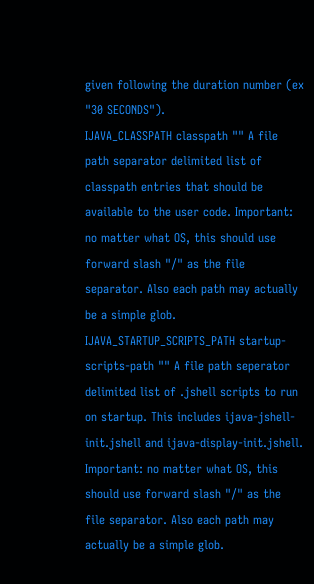given following the duration number (ex "30 SECONDS").
IJAVA_CLASSPATH classpath "" A file path separator delimited list of classpath entries that should be available to the user code. Important: no matter what OS, this should use forward slash "/" as the file separator. Also each path may actually be a simple glob.
IJAVA_STARTUP_SCRIPTS_PATH startup-scripts-path "" A file path seperator delimited list of .jshell scripts to run on startup. This includes ijava-jshell-init.jshell and ijava-display-init.jshell. Important: no matter what OS, this should use forward slash "/" as the file separator. Also each path may actually be a simple glob.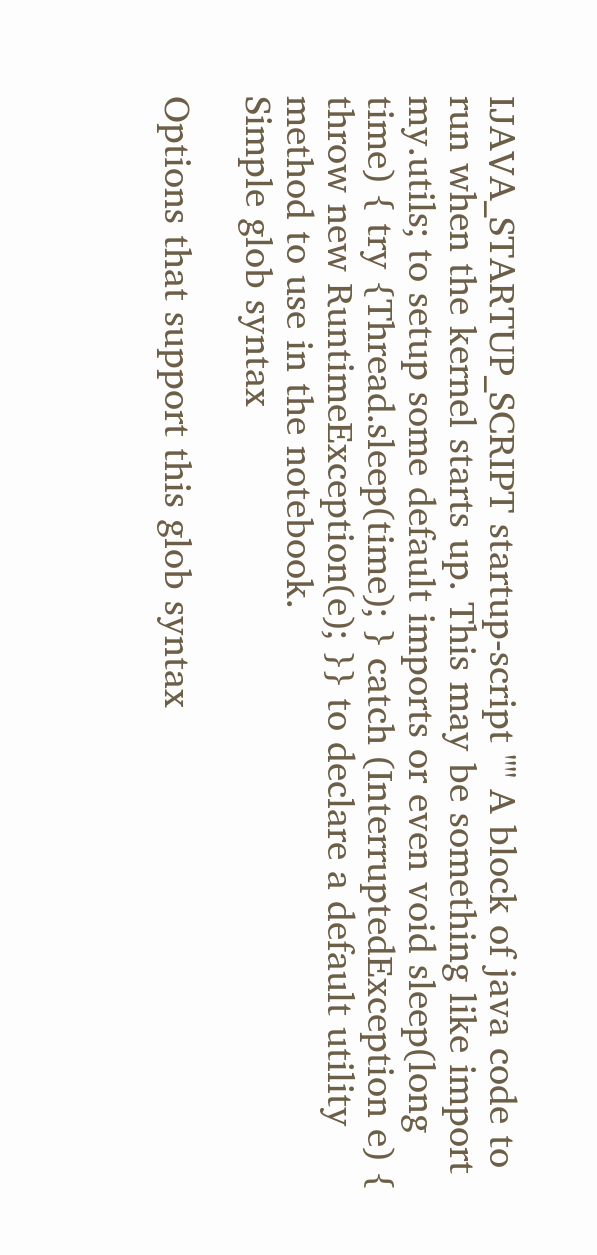IJAVA_STARTUP_SCRIPT startup-script "" A block of java code to run when the kernel starts up. This may be something like import my.utils; to setup some default imports or even void sleep(long time) { try {Thread.sleep(time); } catch (InterruptedException e) { throw new RuntimeException(e); }} to declare a default utility method to use in the notebook.
Simple glob syntax

Options that support this glob syntax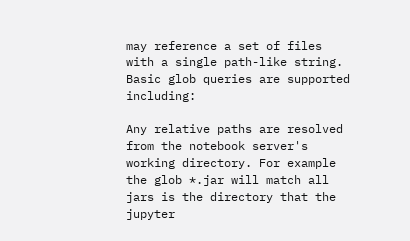may reference a set of files with a single path-like string. Basic glob queries are supported including:

Any relative paths are resolved from the notebook server's working directory. For example the glob *.jar will match all jars is the directory that the jupyter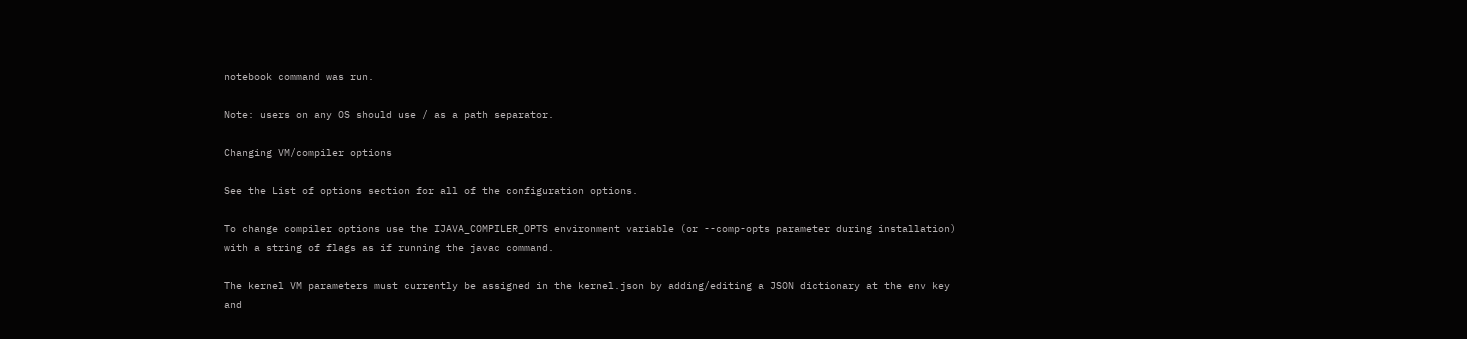notebook command was run.

Note: users on any OS should use / as a path separator.

Changing VM/compiler options

See the List of options section for all of the configuration options.

To change compiler options use the IJAVA_COMPILER_OPTS environment variable (or --comp-opts parameter during installation) with a string of flags as if running the javac command.

The kernel VM parameters must currently be assigned in the kernel.json by adding/editing a JSON dictionary at the env key and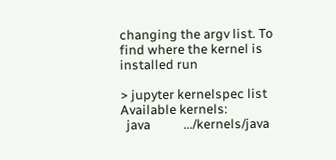changing the argv list. To find where the kernel is installed run

> jupyter kernelspec list
Available kernels:
  java           .../kernels/java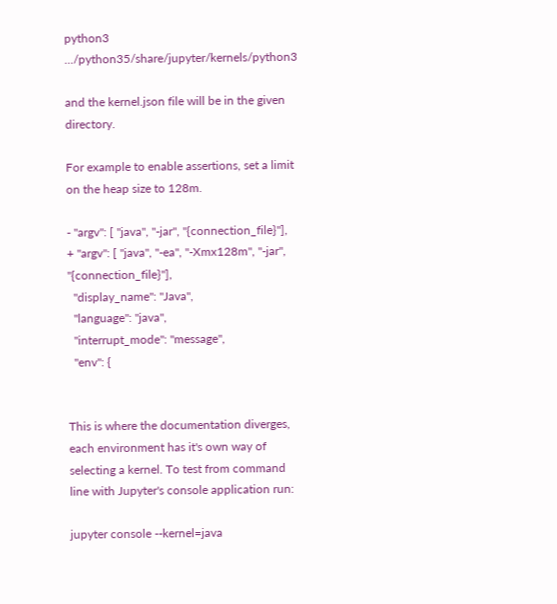python3        .../python35/share/jupyter/kernels/python3

and the kernel.json file will be in the given directory.

For example to enable assertions, set a limit on the heap size to 128m.

- "argv": [ "java", "-jar", "{connection_file}"],
+ "argv": [ "java", "-ea", "-Xmx128m", "-jar", "{connection_file}"],
  "display_name": "Java",
  "language": "java",
  "interrupt_mode": "message",
  "env": {


This is where the documentation diverges, each environment has it's own way of selecting a kernel. To test from command line with Jupyter's console application run:

jupyter console --kernel=java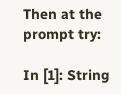Then at the prompt try:

In [1]: String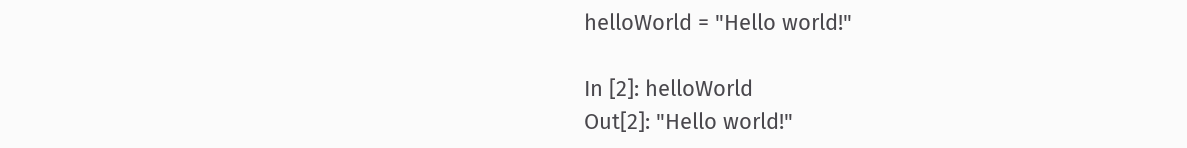helloWorld = "Hello world!"

In [2]: helloWorld
Out[2]: "Hello world!"